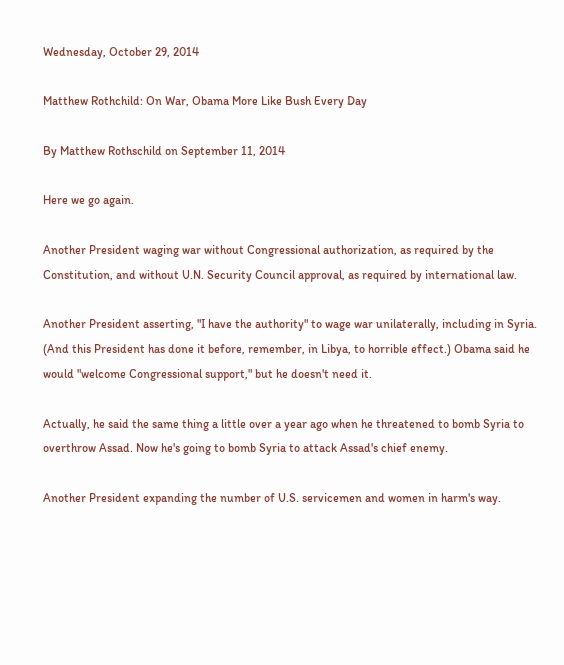Wednesday, October 29, 2014

Matthew Rothchild: On War, Obama More Like Bush Every Day

By Matthew Rothschild on September 11, 2014

Here we go again.

Another President waging war without Congressional authorization, as required by the Constitution, and without U.N. Security Council approval, as required by international law.

Another President asserting, "I have the authority" to wage war unilaterally, including in Syria. (And this President has done it before, remember, in Libya, to horrible effect.) Obama said he would "welcome Congressional support," but he doesn't need it.

Actually, he said the same thing a little over a year ago when he threatened to bomb Syria to overthrow Assad. Now he's going to bomb Syria to attack Assad's chief enemy.

Another President expanding the number of U.S. servicemen and women in harm's way.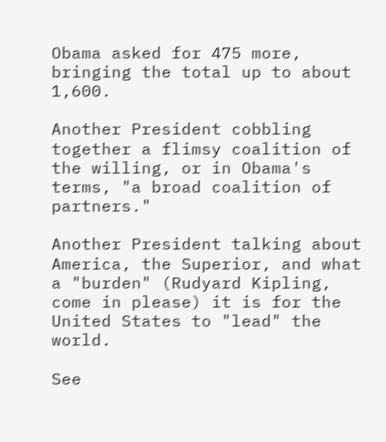Obama asked for 475 more, bringing the total up to about 1,600.

Another President cobbling together a flimsy coalition of the willing, or in Obama's terms, "a broad coalition of partners."

Another President talking about America, the Superior, and what a "burden" (Rudyard Kipling, come in please) it is for the United States to "lead" the world.

See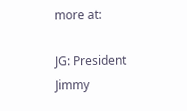more at:

JG: President Jimmy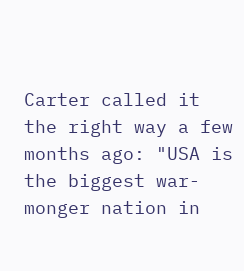Carter called it the right way a few months ago: "USA is the biggest war-monger nation in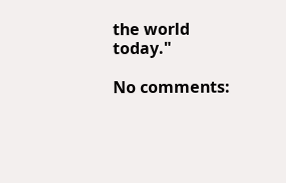the world today."

No comments: